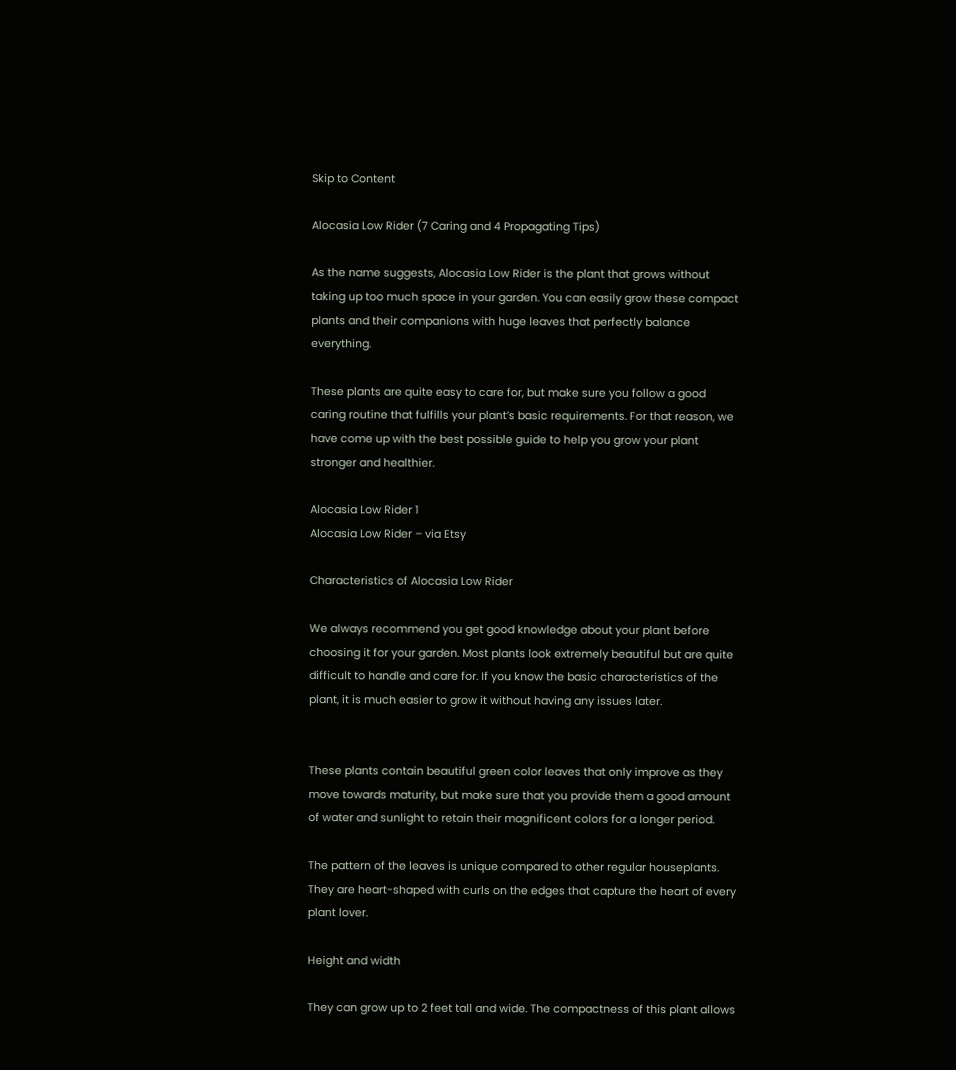Skip to Content

Alocasia Low Rider (7 Caring and 4 Propagating Tips)

As the name suggests, Alocasia Low Rider is the plant that grows without taking up too much space in your garden. You can easily grow these compact plants and their companions with huge leaves that perfectly balance everything.

These plants are quite easy to care for, but make sure you follow a good caring routine that fulfills your plant’s basic requirements. For that reason, we have come up with the best possible guide to help you grow your plant stronger and healthier.

Alocasia Low Rider 1
Alocasia Low Rider – via Etsy

Characteristics of Alocasia Low Rider

We always recommend you get good knowledge about your plant before choosing it for your garden. Most plants look extremely beautiful but are quite difficult to handle and care for. If you know the basic characteristics of the plant, it is much easier to grow it without having any issues later.


These plants contain beautiful green color leaves that only improve as they move towards maturity, but make sure that you provide them a good amount of water and sunlight to retain their magnificent colors for a longer period.

The pattern of the leaves is unique compared to other regular houseplants. They are heart-shaped with curls on the edges that capture the heart of every plant lover.

Height and width

They can grow up to 2 feet tall and wide. The compactness of this plant allows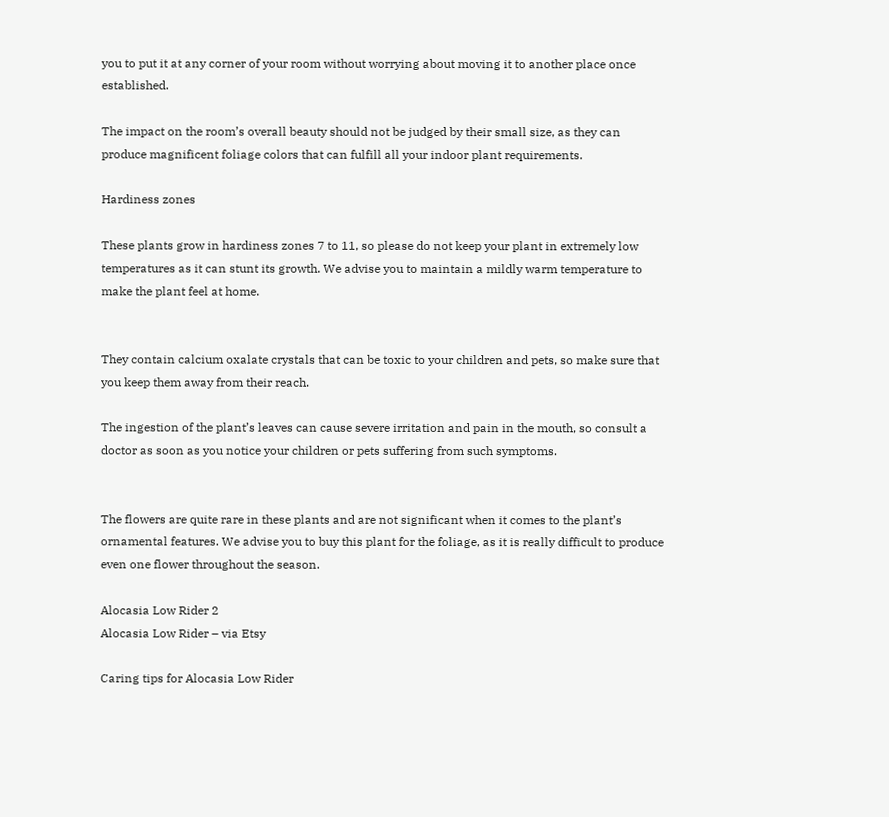you to put it at any corner of your room without worrying about moving it to another place once established.

The impact on the room’s overall beauty should not be judged by their small size, as they can produce magnificent foliage colors that can fulfill all your indoor plant requirements.

Hardiness zones

These plants grow in hardiness zones 7 to 11, so please do not keep your plant in extremely low temperatures as it can stunt its growth. We advise you to maintain a mildly warm temperature to make the plant feel at home.


They contain calcium oxalate crystals that can be toxic to your children and pets, so make sure that you keep them away from their reach.

The ingestion of the plant’s leaves can cause severe irritation and pain in the mouth, so consult a doctor as soon as you notice your children or pets suffering from such symptoms.


The flowers are quite rare in these plants and are not significant when it comes to the plant’s ornamental features. We advise you to buy this plant for the foliage, as it is really difficult to produce even one flower throughout the season.

Alocasia Low Rider 2
Alocasia Low Rider – via Etsy

Caring tips for Alocasia Low Rider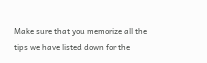Make sure that you memorize all the tips we have listed down for the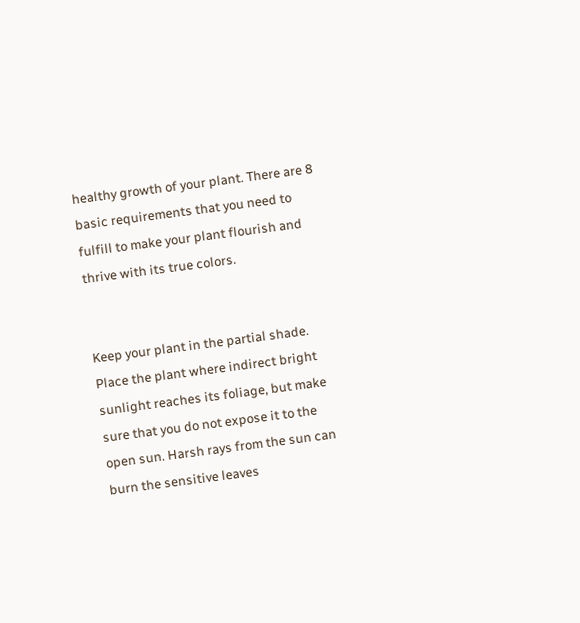healthy growth of your plant. There are 8 basic requirements that you need to fulfill to make your plant flourish and thrive with its true colors.


Keep your plant in the partial shade. Place the plant where indirect bright sunlight reaches its foliage, but make sure that you do not expose it to the open sun. Harsh rays from the sun can burn the sensitive leaves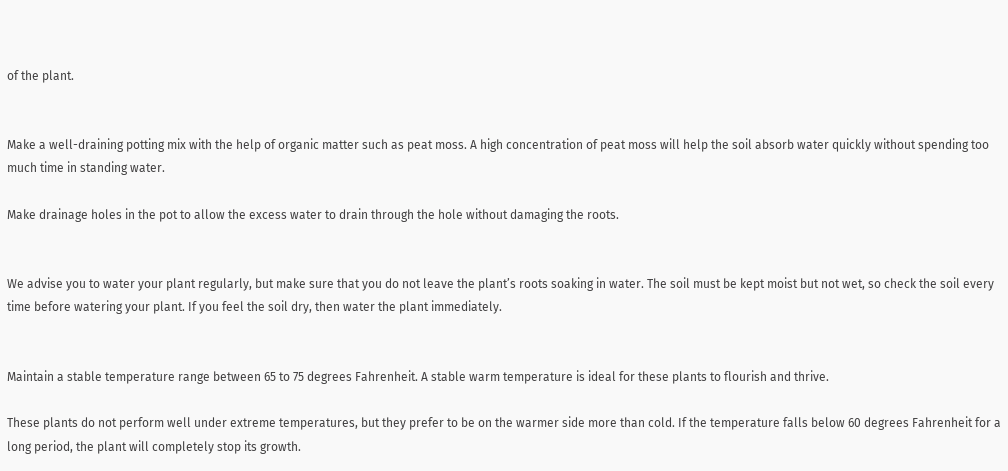of the plant.


Make a well-draining potting mix with the help of organic matter such as peat moss. A high concentration of peat moss will help the soil absorb water quickly without spending too much time in standing water.

Make drainage holes in the pot to allow the excess water to drain through the hole without damaging the roots.


We advise you to water your plant regularly, but make sure that you do not leave the plant’s roots soaking in water. The soil must be kept moist but not wet, so check the soil every time before watering your plant. If you feel the soil dry, then water the plant immediately.


Maintain a stable temperature range between 65 to 75 degrees Fahrenheit. A stable warm temperature is ideal for these plants to flourish and thrive.

These plants do not perform well under extreme temperatures, but they prefer to be on the warmer side more than cold. If the temperature falls below 60 degrees Fahrenheit for a long period, the plant will completely stop its growth.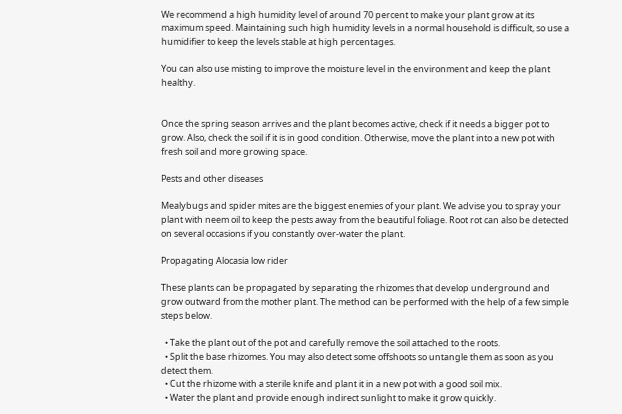We recommend a high humidity level of around 70 percent to make your plant grow at its maximum speed. Maintaining such high humidity levels in a normal household is difficult, so use a humidifier to keep the levels stable at high percentages.

You can also use misting to improve the moisture level in the environment and keep the plant healthy.


Once the spring season arrives and the plant becomes active, check if it needs a bigger pot to grow. Also, check the soil if it is in good condition. Otherwise, move the plant into a new pot with fresh soil and more growing space.

Pests and other diseases

Mealybugs and spider mites are the biggest enemies of your plant. We advise you to spray your plant with neem oil to keep the pests away from the beautiful foliage. Root rot can also be detected on several occasions if you constantly over-water the plant.

Propagating Alocasia low rider

These plants can be propagated by separating the rhizomes that develop underground and grow outward from the mother plant. The method can be performed with the help of a few simple steps below.

  • Take the plant out of the pot and carefully remove the soil attached to the roots.
  • Split the base rhizomes. You may also detect some offshoots so untangle them as soon as you detect them.
  • Cut the rhizome with a sterile knife and plant it in a new pot with a good soil mix.
  • Water the plant and provide enough indirect sunlight to make it grow quickly.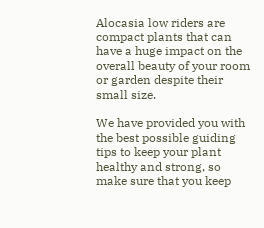Alocasia low riders are compact plants that can have a huge impact on the overall beauty of your room or garden despite their small size.

We have provided you with the best possible guiding tips to keep your plant healthy and strong, so make sure that you keep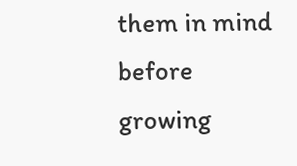them in mind before growing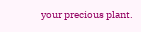your precious plant.